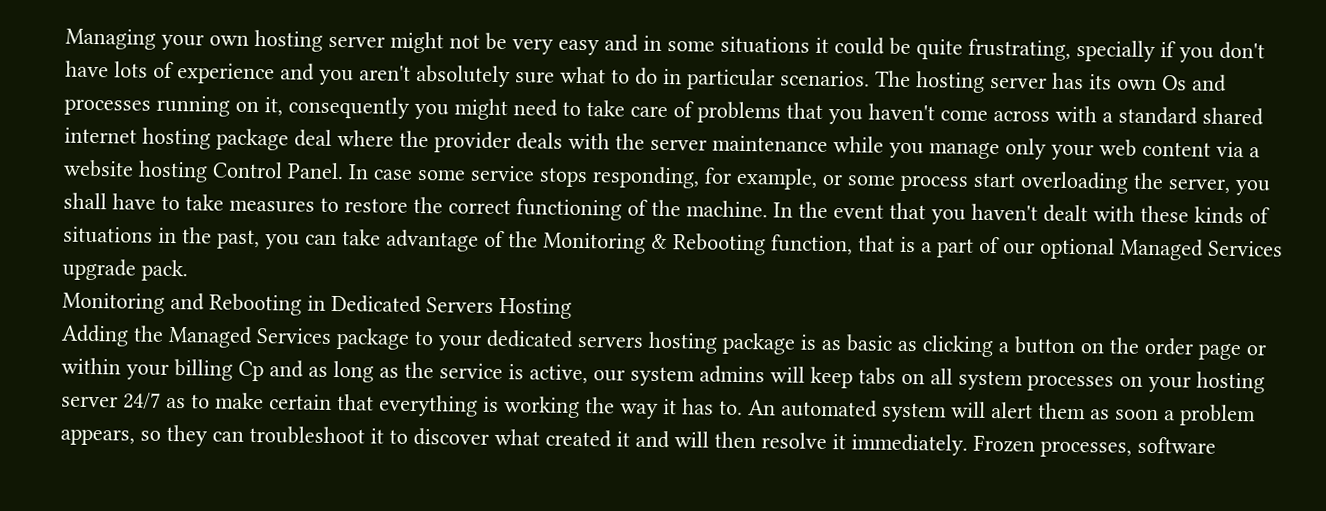Managing your own hosting server might not be very easy and in some situations it could be quite frustrating, specially if you don't have lots of experience and you aren't absolutely sure what to do in particular scenarios. The hosting server has its own Os and processes running on it, consequently you might need to take care of problems that you haven't come across with a standard shared internet hosting package deal where the provider deals with the server maintenance while you manage only your web content via a website hosting Control Panel. In case some service stops responding, for example, or some process start overloading the server, you shall have to take measures to restore the correct functioning of the machine. In the event that you haven't dealt with these kinds of situations in the past, you can take advantage of the Monitoring & Rebooting function, that is a part of our optional Managed Services upgrade pack.
Monitoring and Rebooting in Dedicated Servers Hosting
Adding the Managed Services package to your dedicated servers hosting package is as basic as clicking a button on the order page or within your billing Cp and as long as the service is active, our system admins will keep tabs on all system processes on your hosting server 24/7 as to make certain that everything is working the way it has to. An automated system will alert them as soon a problem appears, so they can troubleshoot it to discover what created it and will then resolve it immediately. Frozen processes, software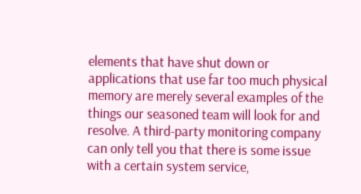elements that have shut down or applications that use far too much physical memory are merely several examples of the things our seasoned team will look for and resolve. A third-party monitoring company can only tell you that there is some issue with a certain system service,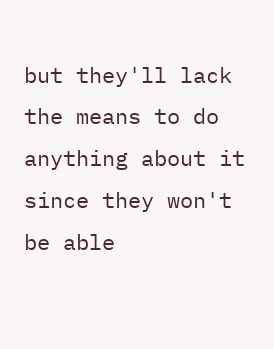but they'll lack the means to do anything about it since they won't be able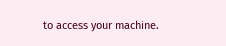to access your machine.